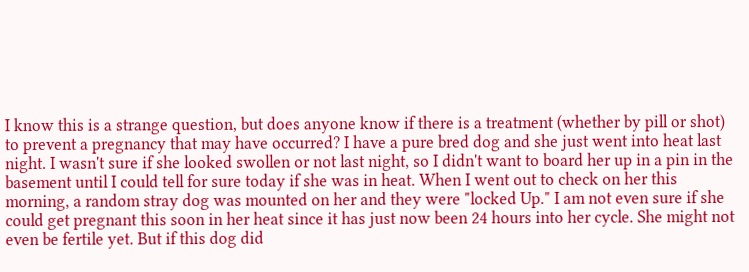I know this is a strange question, but does anyone know if there is a treatment (whether by pill or shot) to prevent a pregnancy that may have occurred? I have a pure bred dog and she just went into heat last night. I wasn't sure if she looked swollen or not last night, so I didn't want to board her up in a pin in the basement until I could tell for sure today if she was in heat. When I went out to check on her this morning, a random stray dog was mounted on her and they were "locked Up." I am not even sure if she could get pregnant this soon in her heat since it has just now been 24 hours into her cycle. She might not even be fertile yet. But if this dog did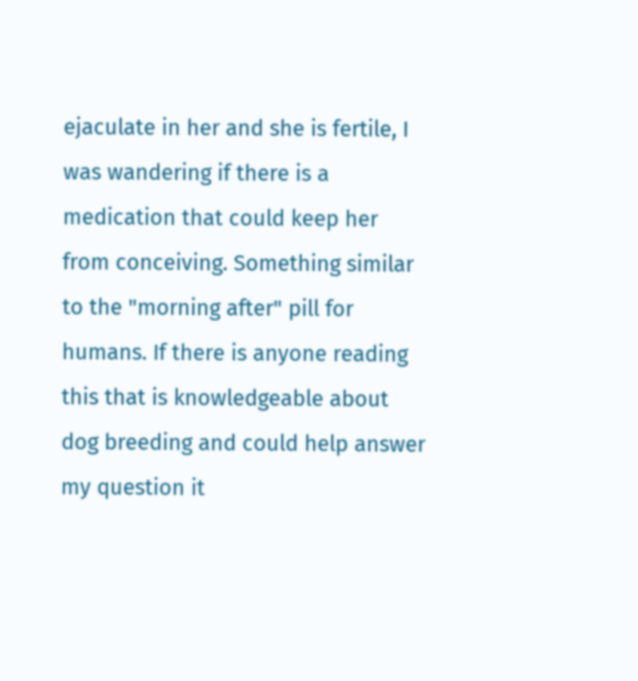ejaculate in her and she is fertile, I was wandering if there is a medication that could keep her from conceiving. Something similar to the "morning after" pill for humans. If there is anyone reading this that is knowledgeable about dog breeding and could help answer my question it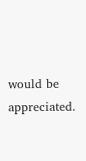would be appreciated.